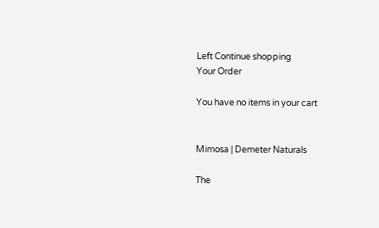Left Continue shopping
Your Order

You have no items in your cart


Mimosa | Demeter Naturals

The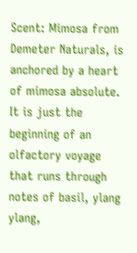Scent: Mimosa from Demeter Naturals, is anchored by a heart of mimosa absolute. It is just the beginning of an olfactory voyage that runs through notes of basil, ylang ylang,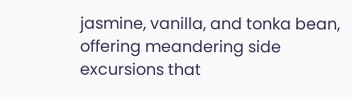jasmine, vanilla, and tonka bean, offering meandering side excursions that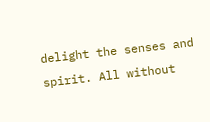delight the senses and spirit. All without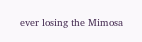ever losing the Mimosa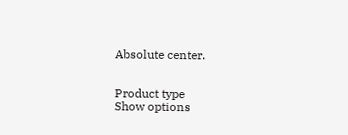Absolute center.


Product type
Show options